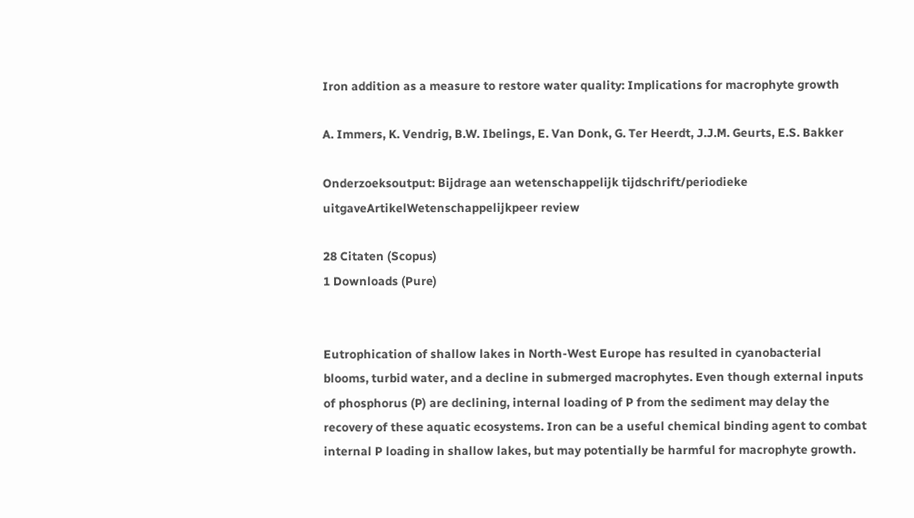Iron addition as a measure to restore water quality: Implications for macrophyte growth

A. Immers, K. Vendrig, B.W. Ibelings, E. Van Donk, G. Ter Heerdt, J.J.M. Geurts, E.S. Bakker

Onderzoeksoutput: Bijdrage aan wetenschappelijk tijdschrift/periodieke uitgaveArtikelWetenschappelijkpeer review

28 Citaten (Scopus)
1 Downloads (Pure)


Eutrophication of shallow lakes in North-West Europe has resulted in cyanobacterial blooms, turbid water, and a decline in submerged macrophytes. Even though external inputs of phosphorus (P) are declining, internal loading of P from the sediment may delay the recovery of these aquatic ecosystems. Iron can be a useful chemical binding agent to combat internal P loading in shallow lakes, but may potentially be harmful for macrophyte growth.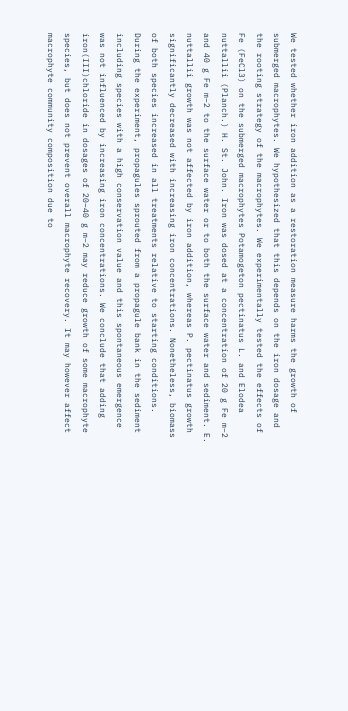We tested whether iron addition as a restoration measure harms the growth of submerged macrophytes. We hypothesized that this depends on the iron dosage and the rooting strategy of the macrophytes. We experimentally tested the effects of Fe (FeCl3) on the submerged macrophytes Potamogeton pectinatus L. and Elodea nuttallii (Planch.) H. St. John. Iron was dosed at a concentration of 20 g Fe m−2 and 40 g Fe m−2 to the surface water or to both the surface water and sediment. E. nuttallii growth was not affected by iron addition, whereas P. pectinatus growth significantly decreased with increasing iron concentrations. Nonetheless, biomass of both species increased in all treatments relative to starting conditions. During the experiment, propagules sprouted from a propagule bank in the sediment including species with a high conservation value and this spontaneous emergence was not influenced by increasing iron concentrations. We conclude that adding iron(III)chloride in dosages of 20–40 g m−2 may reduce growth of some macrophyte species, but does not prevent overall macrophyte recovery. It may however affect macrophyte community composition due to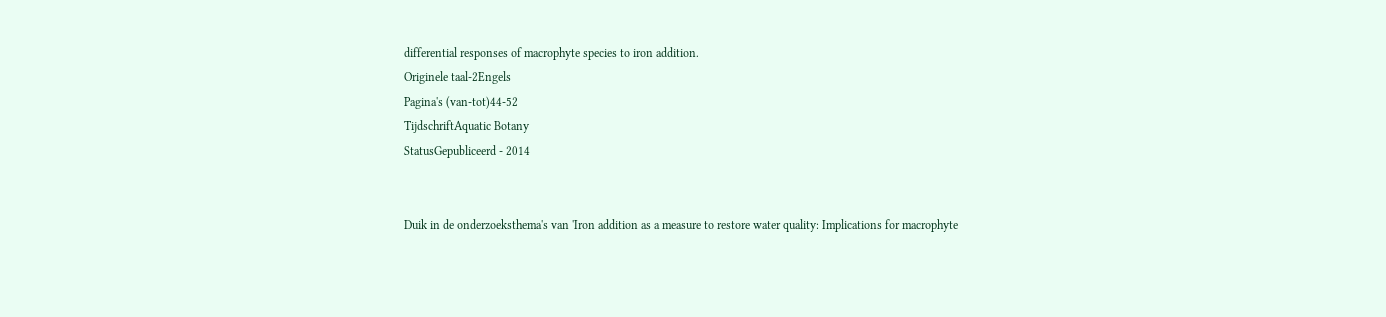differential responses of macrophyte species to iron addition.
Originele taal-2Engels
Pagina's (van-tot)44-52
TijdschriftAquatic Botany
StatusGepubliceerd - 2014


Duik in de onderzoeksthema's van 'Iron addition as a measure to restore water quality: Implications for macrophyte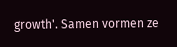growth'. Samen vormen ze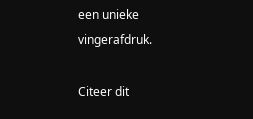een unieke vingerafdruk.

Citeer dit